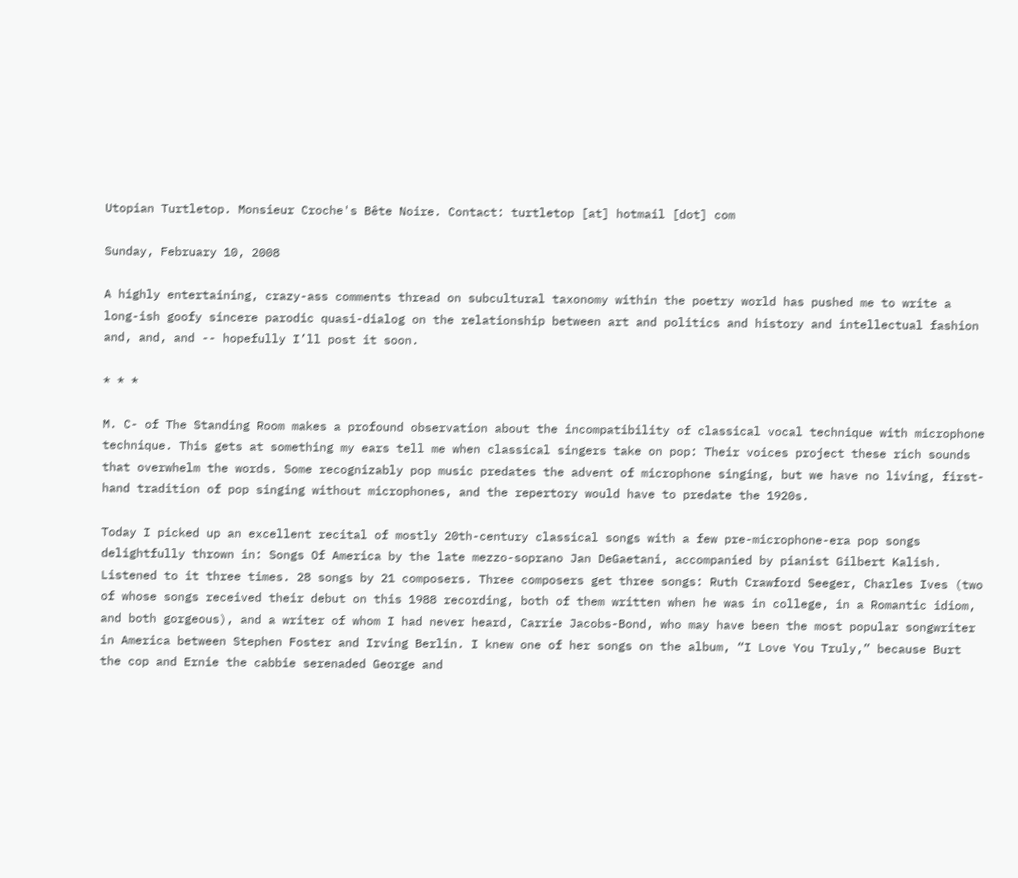Utopian Turtletop. Monsieur Croche's Bête Noire. Contact: turtletop [at] hotmail [dot] com

Sunday, February 10, 2008

A highly entertaining, crazy-ass comments thread on subcultural taxonomy within the poetry world has pushed me to write a long-ish goofy sincere parodic quasi-dialog on the relationship between art and politics and history and intellectual fashion and, and, and -- hopefully I’ll post it soon.

* * *

M. C- of The Standing Room makes a profound observation about the incompatibility of classical vocal technique with microphone technique. This gets at something my ears tell me when classical singers take on pop: Their voices project these rich sounds that overwhelm the words. Some recognizably pop music predates the advent of microphone singing, but we have no living, first-hand tradition of pop singing without microphones, and the repertory would have to predate the 1920s.

Today I picked up an excellent recital of mostly 20th-century classical songs with a few pre-microphone-era pop songs delightfully thrown in: Songs Of America by the late mezzo-soprano Jan DeGaetani, accompanied by pianist Gilbert Kalish. Listened to it three times. 28 songs by 21 composers. Three composers get three songs: Ruth Crawford Seeger, Charles Ives (two of whose songs received their debut on this 1988 recording, both of them written when he was in college, in a Romantic idiom, and both gorgeous), and a writer of whom I had never heard, Carrie Jacobs-Bond, who may have been the most popular songwriter in America between Stephen Foster and Irving Berlin. I knew one of her songs on the album, “I Love You Truly,” because Burt the cop and Ernie the cabbie serenaded George and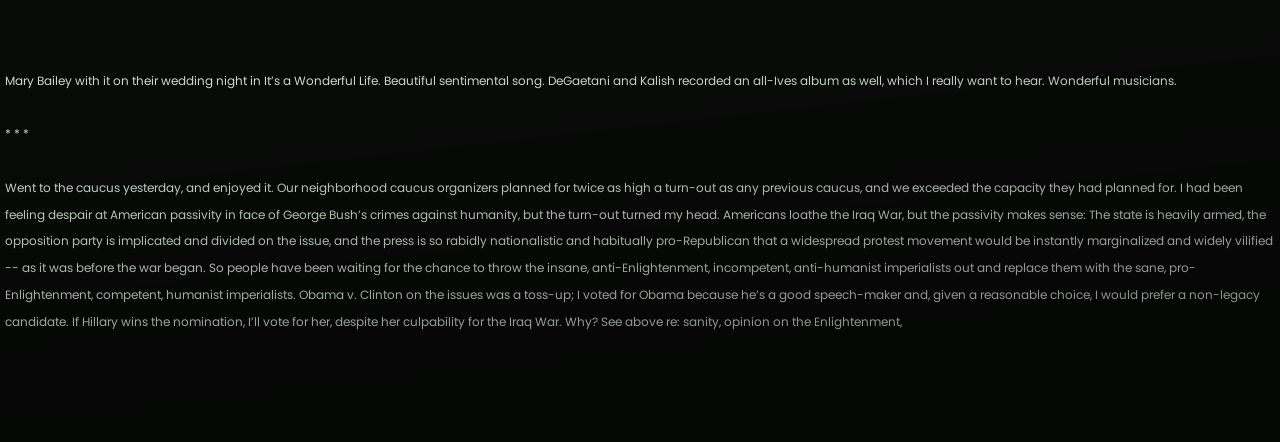Mary Bailey with it on their wedding night in It’s a Wonderful Life. Beautiful sentimental song. DeGaetani and Kalish recorded an all-Ives album as well, which I really want to hear. Wonderful musicians.

* * *

Went to the caucus yesterday, and enjoyed it. Our neighborhood caucus organizers planned for twice as high a turn-out as any previous caucus, and we exceeded the capacity they had planned for. I had been feeling despair at American passivity in face of George Bush’s crimes against humanity, but the turn-out turned my head. Americans loathe the Iraq War, but the passivity makes sense: The state is heavily armed, the opposition party is implicated and divided on the issue, and the press is so rabidly nationalistic and habitually pro-Republican that a widespread protest movement would be instantly marginalized and widely vilified -- as it was before the war began. So people have been waiting for the chance to throw the insane, anti-Enlightenment, incompetent, anti-humanist imperialists out and replace them with the sane, pro-Enlightenment, competent, humanist imperialists. Obama v. Clinton on the issues was a toss-up; I voted for Obama because he’s a good speech-maker and, given a reasonable choice, I would prefer a non-legacy candidate. If Hillary wins the nomination, I’ll vote for her, despite her culpability for the Iraq War. Why? See above re: sanity, opinion on the Enlightenment,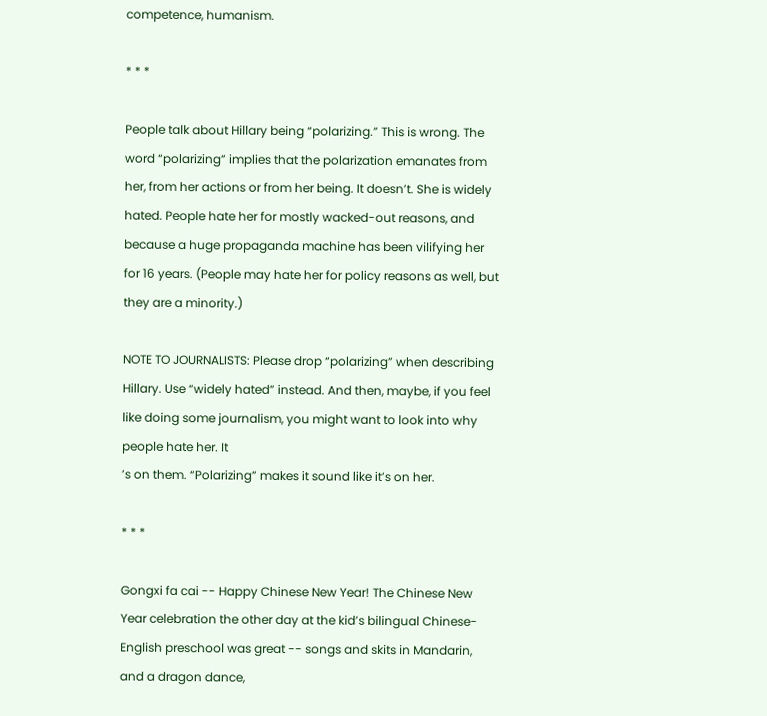competence, humanism.

* * *

People talk about Hillary being “polarizing.” This is wrong. The word “polarizing” implies that the polarization emanates from her, from her actions or from her being. It doesn’t. She is widely hated. People hate her for mostly wacked-out reasons, and because a huge propaganda machine has been vilifying her for 16 years. (People may hate her for policy reasons as well, but they are a minority.)

NOTE TO JOURNALISTS: Please drop “polarizing” when describing Hillary. Use “widely hated” instead. And then, maybe, if you feel like doing some journalism, you might want to look into why people hate her. It
’s on them. “Polarizing” makes it sound like it’s on her.

* * *

Gongxi fa cai -- Happy Chinese New Year! The Chinese New Year celebration the other day at the kid’s bilingual Chinese-English preschool was great -- songs and skits in Mandarin, and a dragon dance,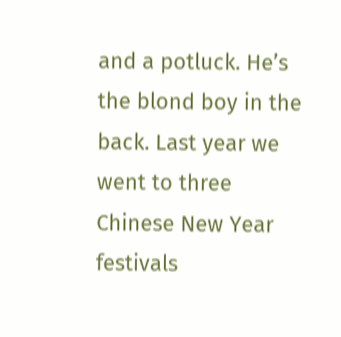and a potluck. He’s the blond boy in the back. Last year we went to three Chinese New Year festivals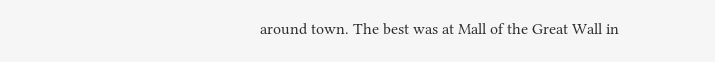around town. The best was at Mall of the Great Wall in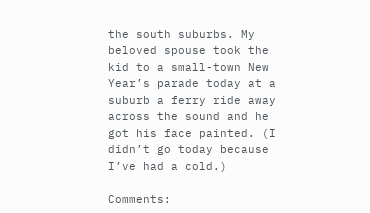the south suburbs. My beloved spouse took the kid to a small-town New Year’s parade today at a suburb a ferry ride away across the sound and he got his face painted. (I didn’t go today because I’ve had a cold.)

Comments: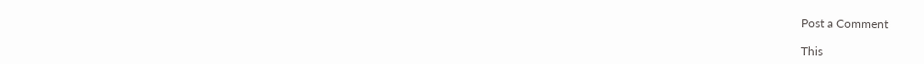Post a Comment

This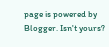page is powered by Blogger. Isn't yours?